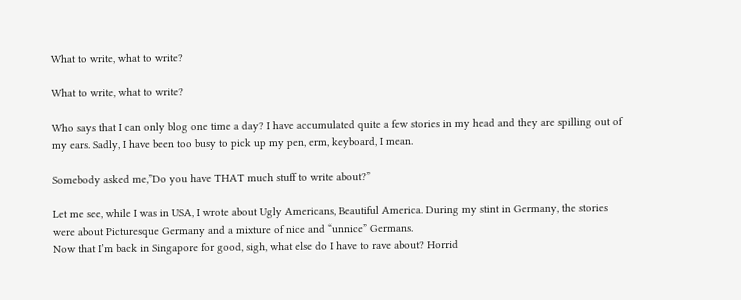What to write, what to write?

What to write, what to write?

Who says that I can only blog one time a day? I have accumulated quite a few stories in my head and they are spilling out of my ears. Sadly, I have been too busy to pick up my pen, erm, keyboard, I mean.

Somebody asked me,”Do you have THAT much stuff to write about?”

Let me see, while I was in USA, I wrote about Ugly Americans, Beautiful America. During my stint in Germany, the stories were about Picturesque Germany and a mixture of nice and “unnice” Germans.
Now that I’m back in Singapore for good, sigh, what else do I have to rave about? Horrid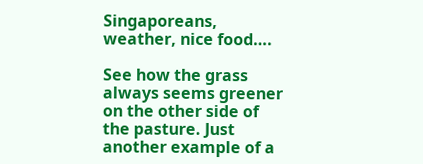Singaporeans, weather, nice food….

See how the grass always seems greener on the other side of the pasture. Just another example of a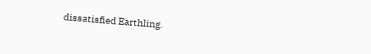dissatisfied Earthling.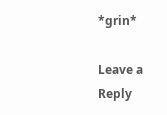*grin*

Leave a Reply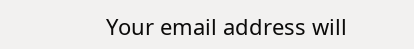Your email address will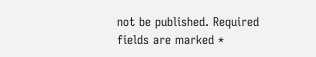not be published. Required fields are marked *